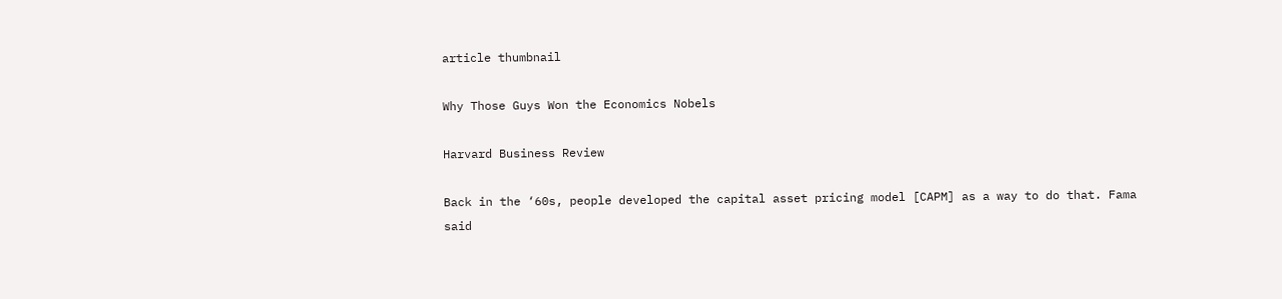article thumbnail

Why Those Guys Won the Economics Nobels

Harvard Business Review

Back in the ‘60s, people developed the capital asset pricing model [CAPM] as a way to do that. Fama said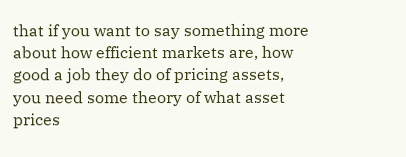that if you want to say something more about how efficient markets are, how good a job they do of pricing assets, you need some theory of what asset prices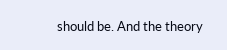should be. And the theory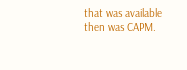that was available then was CAPM.